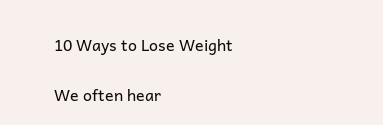10 Ways to Lose Weight

We often hear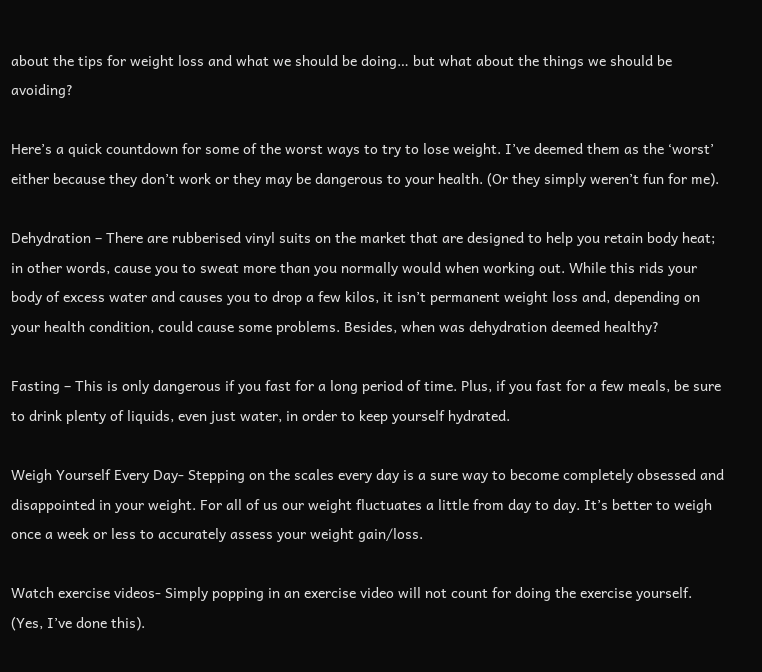about the tips for weight loss and what we should be doing… but what about the things we should be avoiding?

Here’s a quick countdown for some of the worst ways to try to lose weight. I’ve deemed them as the ‘worst’ either because they don’t work or they may be dangerous to your health. (Or they simply weren’t fun for me).

Dehydration – There are rubberised vinyl suits on the market that are designed to help you retain body heat; in other words, cause you to sweat more than you normally would when working out. While this rids your body of excess water and causes you to drop a few kilos, it isn’t permanent weight loss and, depending on your health condition, could cause some problems. Besides, when was dehydration deemed healthy?

Fasting – This is only dangerous if you fast for a long period of time. Plus, if you fast for a few meals, be sure to drink plenty of liquids, even just water, in order to keep yourself hydrated.

Weigh Yourself Every Day- Stepping on the scales every day is a sure way to become completely obsessed and disappointed in your weight. For all of us our weight fluctuates a little from day to day. It’s better to weigh once a week or less to accurately assess your weight gain/loss.

Watch exercise videos- Simply popping in an exercise video will not count for doing the exercise yourself. (Yes, I’ve done this).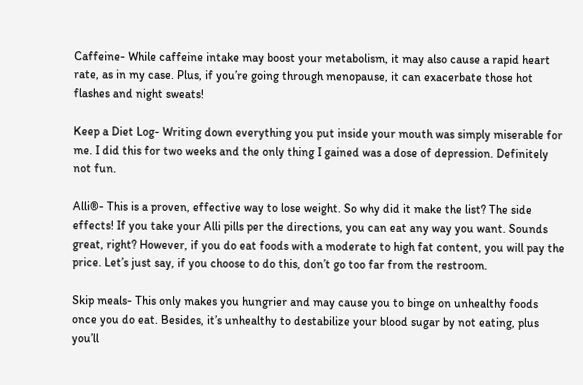Caffeine- While caffeine intake may boost your metabolism, it may also cause a rapid heart rate, as in my case. Plus, if you’re going through menopause, it can exacerbate those hot flashes and night sweats!

Keep a Diet Log- Writing down everything you put inside your mouth was simply miserable for me. I did this for two weeks and the only thing I gained was a dose of depression. Definitely not fun.

Alli®- This is a proven, effective way to lose weight. So why did it make the list? The side effects! If you take your Alli pills per the directions, you can eat any way you want. Sounds great, right? However, if you do eat foods with a moderate to high fat content, you will pay the price. Let’s just say, if you choose to do this, don’t go too far from the restroom.

Skip meals- This only makes you hungrier and may cause you to binge on unhealthy foods once you do eat. Besides, it’s unhealthy to destabilize your blood sugar by not eating, plus you’ll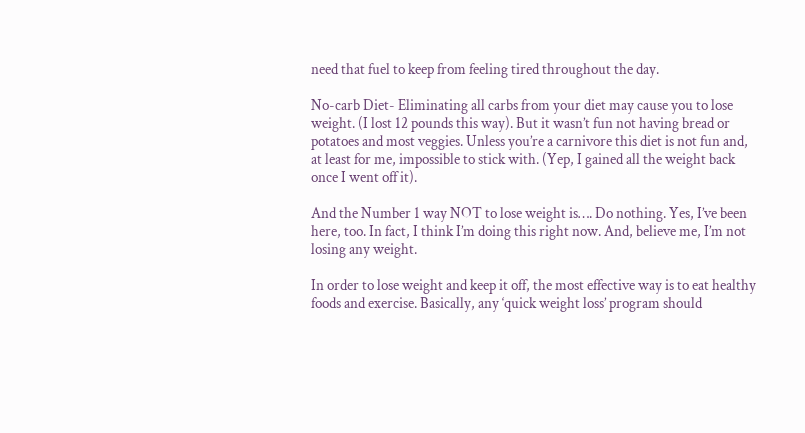need that fuel to keep from feeling tired throughout the day.

No-carb Diet- Eliminating all carbs from your diet may cause you to lose weight. (I lost 12 pounds this way). But it wasn’t fun not having bread or potatoes and most veggies. Unless you’re a carnivore this diet is not fun and, at least for me, impossible to stick with. (Yep, I gained all the weight back once I went off it).

And the Number 1 way NOT to lose weight is…. Do nothing. Yes, I’ve been here, too. In fact, I think I’m doing this right now. And, believe me, I’m not losing any weight.

In order to lose weight and keep it off, the most effective way is to eat healthy foods and exercise. Basically, any ‘quick weight loss’ program should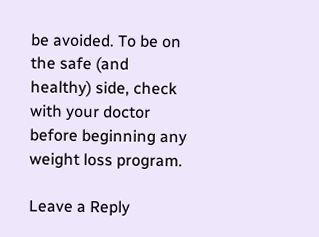be avoided. To be on the safe (and healthy) side, check with your doctor before beginning any weight loss program.

Leave a Reply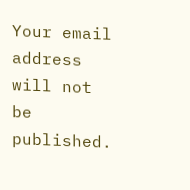Your email address will not be published.